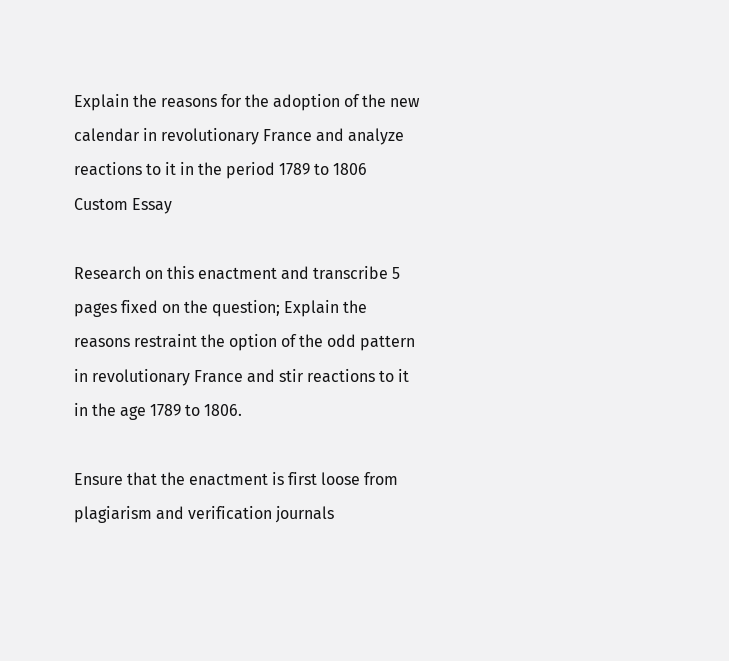Explain the reasons for the adoption of the new calendar in revolutionary France and analyze reactions to it in the period 1789 to 1806 Custom Essay

Research on this enactment and transcribe 5 pages fixed on the question; Explain the reasons restraint the option of the odd pattern in revolutionary France and stir reactions to it in the age 1789 to 1806.

Ensure that the enactment is first loose from plagiarism and verification journals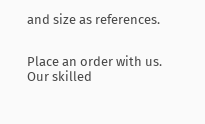and size as references.


Place an order with us. Our skilled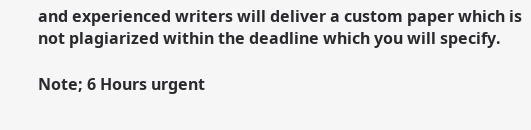and experienced writers will deliver a custom paper which is not plagiarized within the deadline which you will specify.

Note; 6 Hours urgent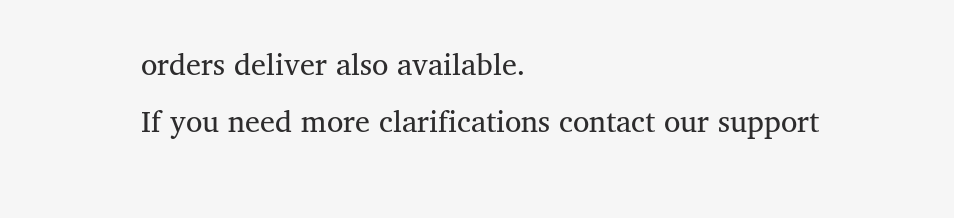orders deliver also available.
If you need more clarifications contact our support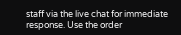staff via the live chat for immediate response. Use the order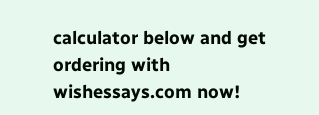calculator below and get ordering with wishessays.com now!